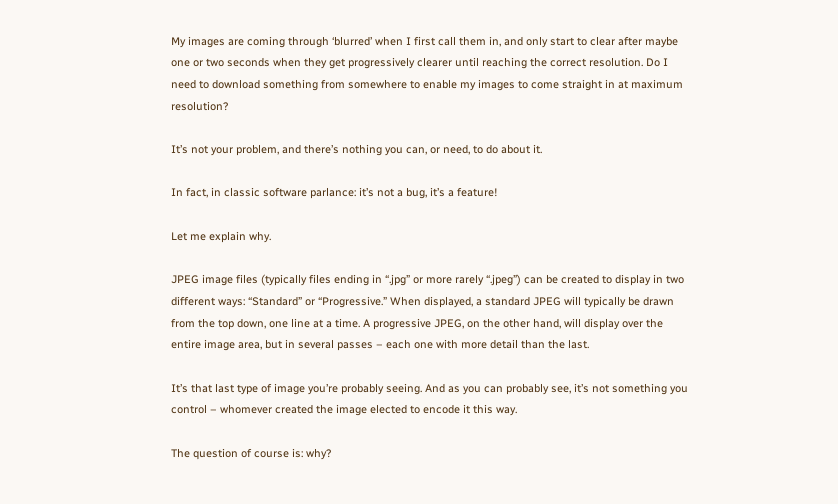My images are coming through ‘blurred’ when I first call them in, and only start to clear after maybe one or two seconds when they get progressively clearer until reaching the correct resolution. Do I need to download something from somewhere to enable my images to come straight in at maximum resolution?

It’s not your problem, and there’s nothing you can, or need, to do about it.

In fact, in classic software parlance: it’s not a bug, it’s a feature!

Let me explain why.

JPEG image files (typically files ending in “.jpg” or more rarely “.jpeg”) can be created to display in two different ways: “Standard” or “Progressive.” When displayed, a standard JPEG will typically be drawn from the top down, one line at a time. A progressive JPEG, on the other hand, will display over the entire image area, but in several passes – each one with more detail than the last.

It’s that last type of image you’re probably seeing. And as you can probably see, it’s not something you control – whomever created the image elected to encode it this way.

The question of course is: why?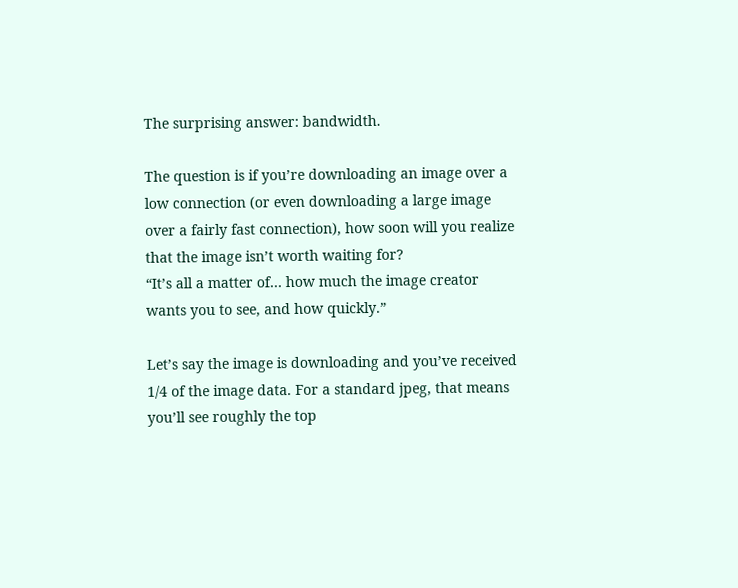The surprising answer: bandwidth.

The question is if you’re downloading an image over a low connection (or even downloading a large image over a fairly fast connection), how soon will you realize that the image isn’t worth waiting for?
“It’s all a matter of… how much the image creator wants you to see, and how quickly.”

Let’s say the image is downloading and you’ve received 1/4 of the image data. For a standard jpeg, that means you’ll see roughly the top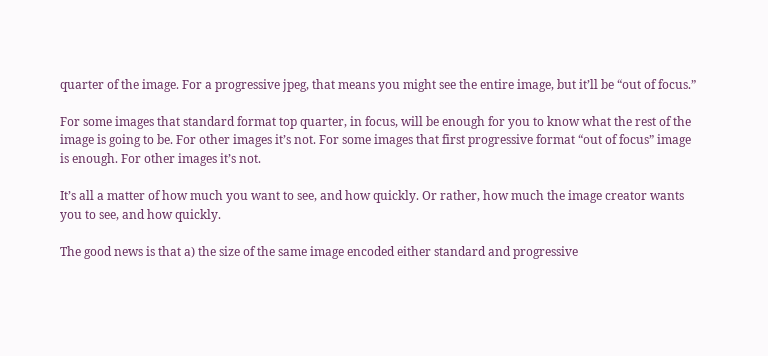quarter of the image. For a progressive jpeg, that means you might see the entire image, but it’ll be “out of focus.”

For some images that standard format top quarter, in focus, will be enough for you to know what the rest of the image is going to be. For other images it’s not. For some images that first progressive format “out of focus” image is enough. For other images it’s not.

It’s all a matter of how much you want to see, and how quickly. Or rather, how much the image creator wants you to see, and how quickly.

The good news is that a) the size of the same image encoded either standard and progressive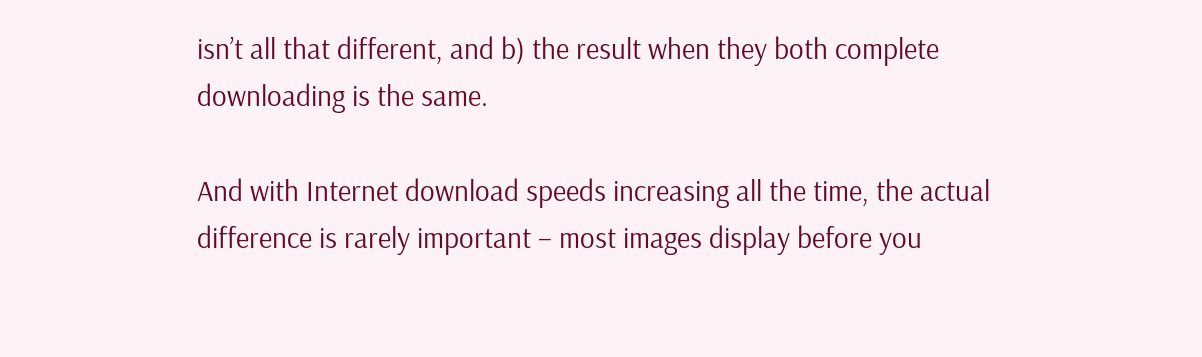isn’t all that different, and b) the result when they both complete downloading is the same.

And with Internet download speeds increasing all the time, the actual difference is rarely important – most images display before you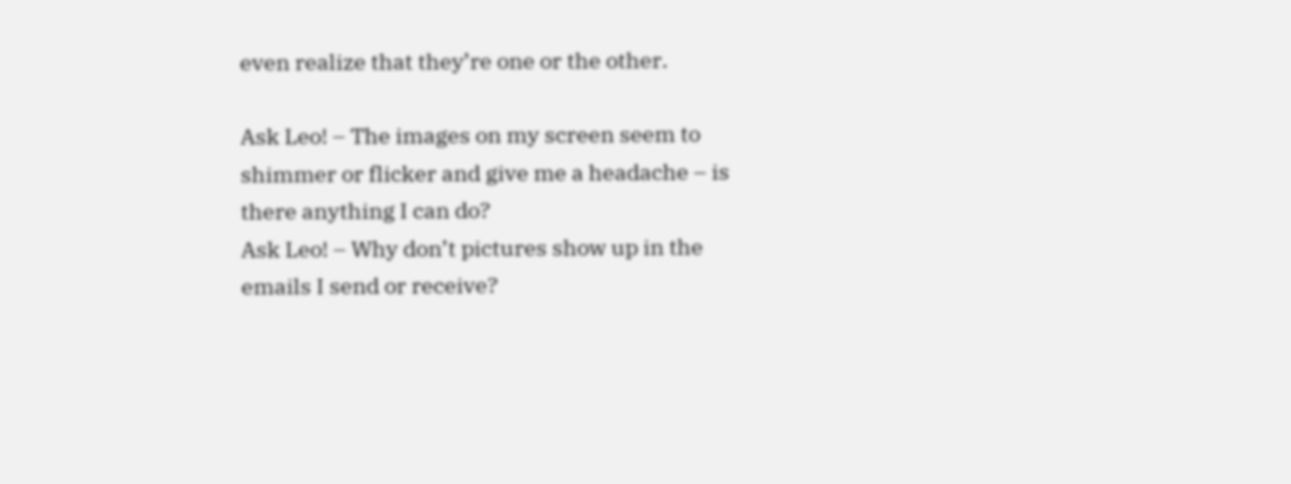even realize that they’re one or the other.

Ask Leo! – The images on my screen seem to shimmer or flicker and give me a headache – is there anything I can do?
Ask Leo! – Why don’t pictures show up in the emails I send or receive?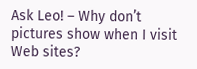Ask Leo! – Why don’t pictures show when I visit Web sites?